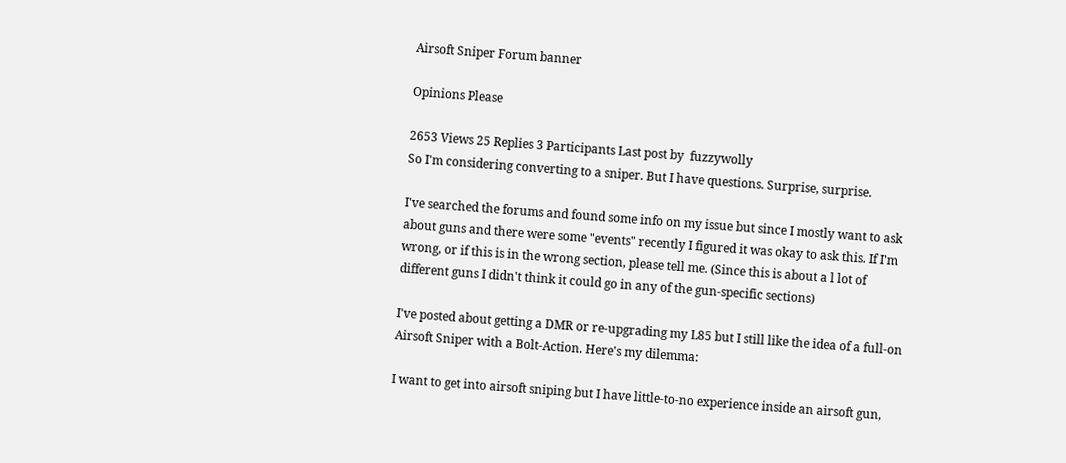Airsoft Sniper Forum banner

Opinions Please

2653 Views 25 Replies 3 Participants Last post by  fuzzywolly
So I'm considering converting to a sniper. But I have questions. Surprise, surprise.

I've searched the forums and found some info on my issue but since I mostly want to ask about guns and there were some "events" recently I figured it was okay to ask this. If I'm wrong, or if this is in the wrong section, please tell me. (Since this is about a l lot of different guns I didn't think it could go in any of the gun-specific sections)

I've posted about getting a DMR or re-upgrading my L85 but I still like the idea of a full-on Airsoft Sniper with a Bolt-Action. Here's my dilemma:

I want to get into airsoft sniping but I have little-to-no experience inside an airsoft gun,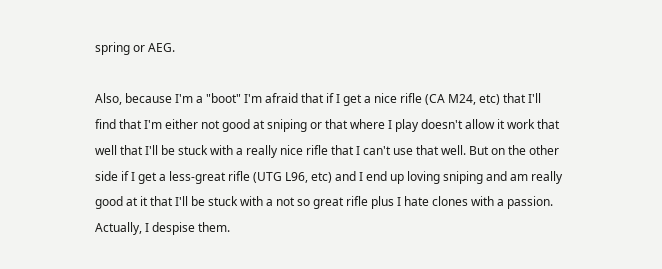spring or AEG.

Also, because I'm a "boot" I'm afraid that if I get a nice rifle (CA M24, etc) that I'll find that I'm either not good at sniping or that where I play doesn't allow it work that well that I'll be stuck with a really nice rifle that I can't use that well. But on the other side if I get a less-great rifle (UTG L96, etc) and I end up loving sniping and am really good at it that I'll be stuck with a not so great rifle plus I hate clones with a passion. Actually, I despise them.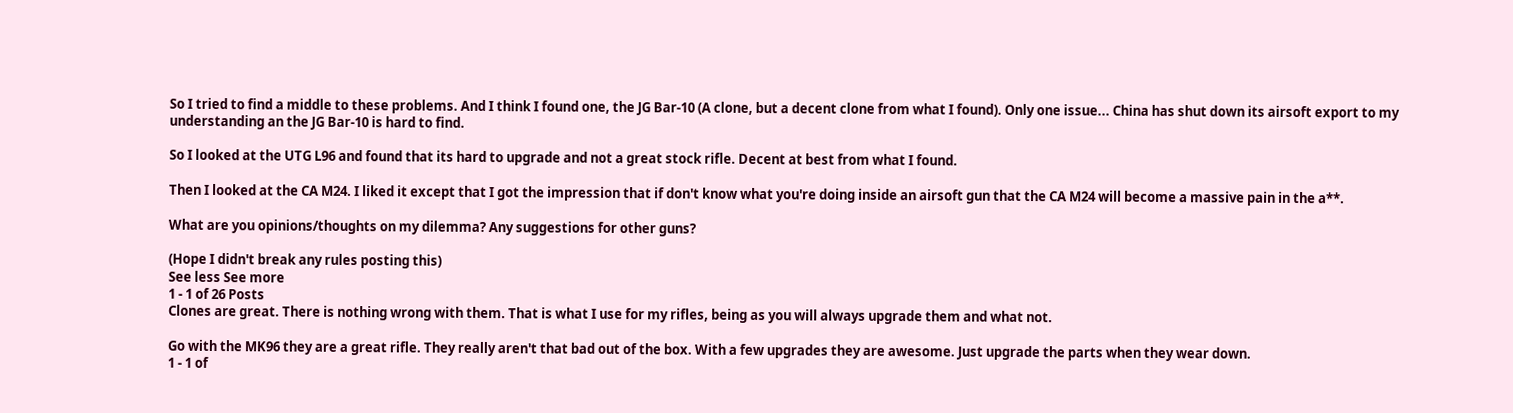So I tried to find a middle to these problems. And I think I found one, the JG Bar-10 (A clone, but a decent clone from what I found). Only one issue... China has shut down its airsoft export to my understanding an the JG Bar-10 is hard to find.

So I looked at the UTG L96 and found that its hard to upgrade and not a great stock rifle. Decent at best from what I found.

Then I looked at the CA M24. I liked it except that I got the impression that if don't know what you're doing inside an airsoft gun that the CA M24 will become a massive pain in the a**.

What are you opinions/thoughts on my dilemma? Any suggestions for other guns?

(Hope I didn't break any rules posting this)
See less See more
1 - 1 of 26 Posts
Clones are great. There is nothing wrong with them. That is what I use for my rifles, being as you will always upgrade them and what not.

Go with the MK96 they are a great rifle. They really aren't that bad out of the box. With a few upgrades they are awesome. Just upgrade the parts when they wear down.
1 - 1 of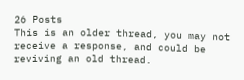26 Posts
This is an older thread, you may not receive a response, and could be reviving an old thread.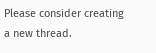Please consider creating a new thread.